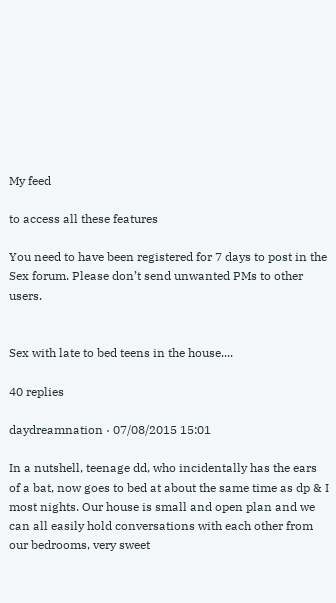My feed

to access all these features

You need to have been registered for 7 days to post in the Sex forum. Please don’t send unwanted PMs to other users.


Sex with late to bed teens in the house....

40 replies

daydreamnation · 07/08/2015 15:01

In a nutshell, teenage dd, who incidentally has the ears of a bat, now goes to bed at about the same time as dp & I most nights. Our house is small and open plan and we can all easily hold conversations with each other from our bedrooms, very sweet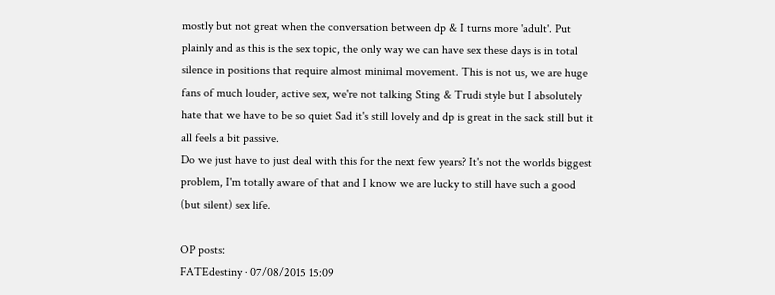mostly but not great when the conversation between dp & I turns more 'adult'. Put plainly and as this is the sex topic, the only way we can have sex these days is in total silence in positions that require almost minimal movement. This is not us, we are huge fans of much louder, active sex, we're not talking Sting & Trudi style but I absolutely hate that we have to be so quiet Sad it's still lovely and dp is great in the sack still but it all feels a bit passive.
Do we just have to just deal with this for the next few years? It's not the worlds biggest problem, I'm totally aware of that and I know we are lucky to still have such a good (but silent) sex life.

OP posts:
FATEdestiny · 07/08/2015 15:09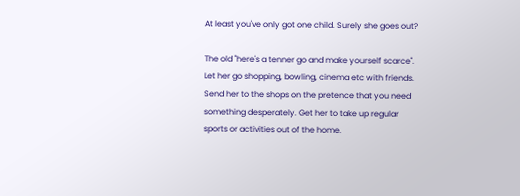At least you've only got one child. Surely she goes out?

The old "here's a tenner go and make yourself scarce". Let her go shopping, bowling, cinema etc with friends. Send her to the shops on the pretence that you need something desperately. Get her to take up regular sports or activities out of the home.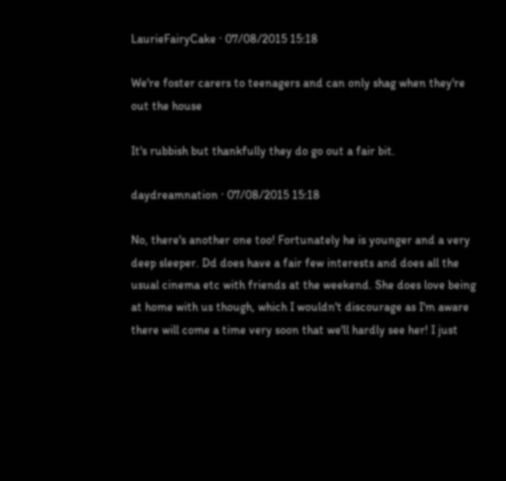LaurieFairyCake · 07/08/2015 15:18

We're foster carers to teenagers and can only shag when they're out the house

It's rubbish but thankfully they do go out a fair bit.

daydreamnation · 07/08/2015 15:18

No, there's another one too! Fortunately he is younger and a very deep sleeper. Dd does have a fair few interests and does all the usual cinema etc with friends at the weekend. She does love being at home with us though, which I wouldn't discourage as I'm aware there will come a time very soon that we'll hardly see her! I just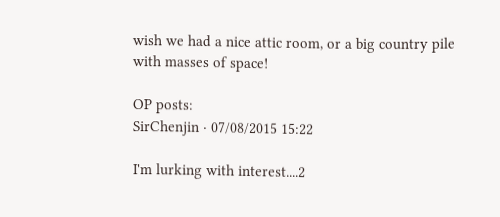wish we had a nice attic room, or a big country pile with masses of space!

OP posts:
SirChenjin · 07/08/2015 15:22

I'm lurking with interest....2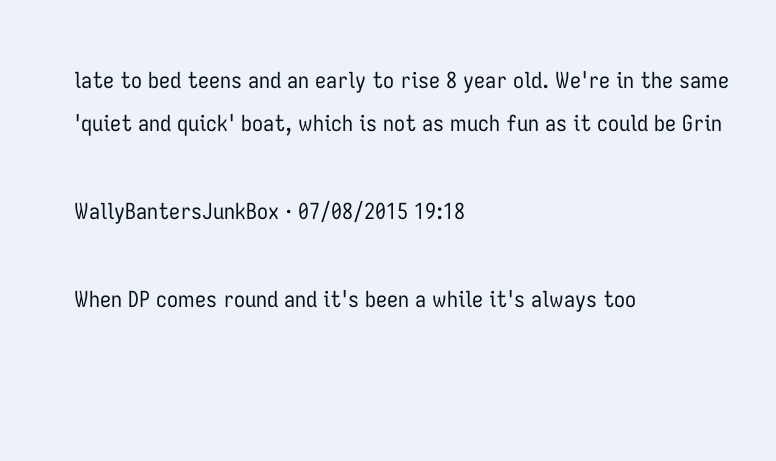late to bed teens and an early to rise 8 year old. We're in the same 'quiet and quick' boat, which is not as much fun as it could be Grin

WallyBantersJunkBox · 07/08/2015 19:18

When DP comes round and it's been a while it's always too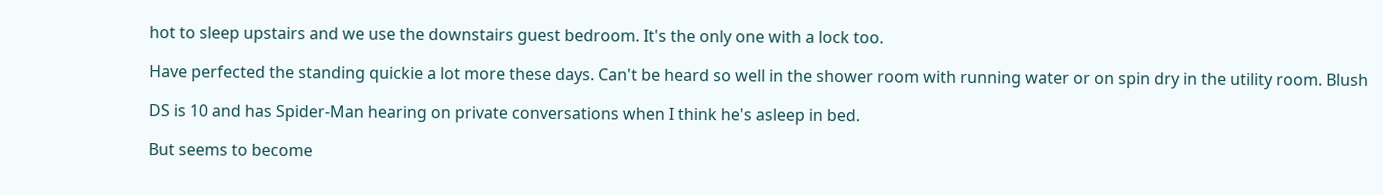hot to sleep upstairs and we use the downstairs guest bedroom. It's the only one with a lock too.

Have perfected the standing quickie a lot more these days. Can't be heard so well in the shower room with running water or on spin dry in the utility room. Blush

DS is 10 and has Spider-Man hearing on private conversations when I think he's asleep in bed.

But seems to become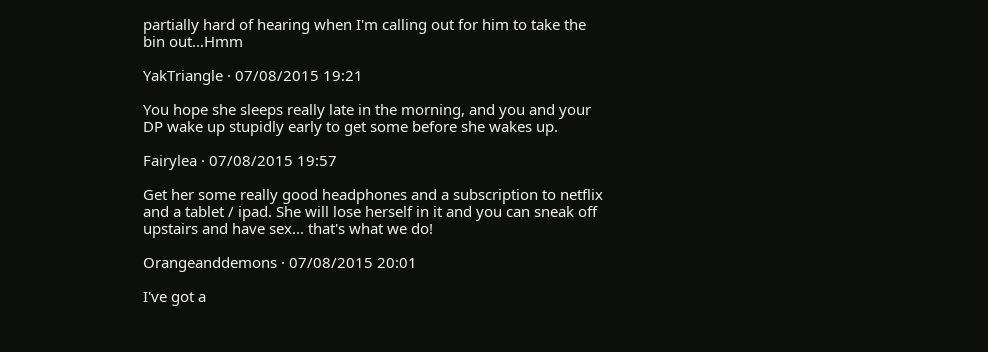partially hard of hearing when I'm calling out for him to take the bin out...Hmm

YakTriangle · 07/08/2015 19:21

You hope she sleeps really late in the morning, and you and your DP wake up stupidly early to get some before she wakes up.

Fairylea · 07/08/2015 19:57

Get her some really good headphones and a subscription to netflix and a tablet / ipad. She will lose herself in it and you can sneak off upstairs and have sex... that's what we do!

Orangeanddemons · 07/08/2015 20:01

I've got a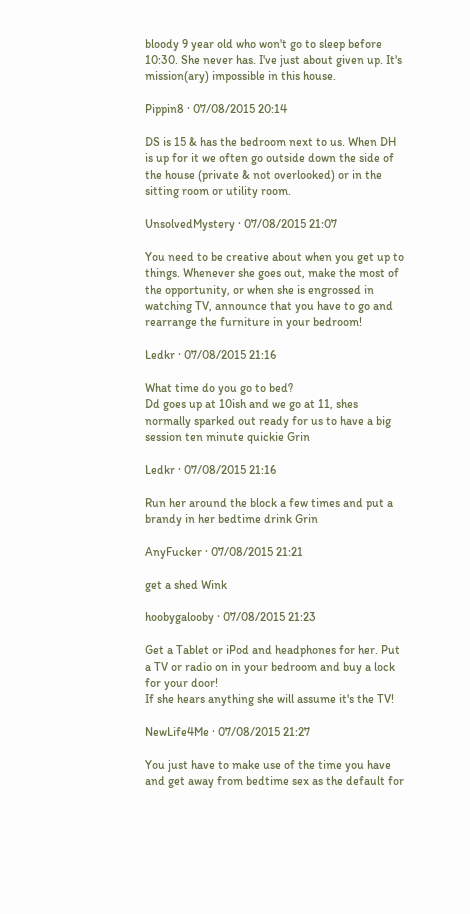bloody 9 year old who won't go to sleep before 10:30. She never has. I've just about given up. It's mission(ary) impossible in this house.

Pippin8 · 07/08/2015 20:14

DS is 15 & has the bedroom next to us. When DH is up for it we often go outside down the side of the house (private & not overlooked) or in the sitting room or utility room.

UnsolvedMystery · 07/08/2015 21:07

You need to be creative about when you get up to things. Whenever she goes out, make the most of the opportunity, or when she is engrossed in watching TV, announce that you have to go and rearrange the furniture in your bedroom!

Ledkr · 07/08/2015 21:16

What time do you go to bed?
Dd goes up at 10ish and we go at 11, shes normally sparked out ready for us to have a big session ten minute quickie Grin

Ledkr · 07/08/2015 21:16

Run her around the block a few times and put a brandy in her bedtime drink Grin

AnyFucker · 07/08/2015 21:21

get a shed Wink

hoobygalooby · 07/08/2015 21:23

Get a Tablet or iPod and headphones for her. Put a TV or radio on in your bedroom and buy a lock for your door!
If she hears anything she will assume it's the TV!

NewLife4Me · 07/08/2015 21:27

You just have to make use of the time you have and get away from bedtime sex as the default for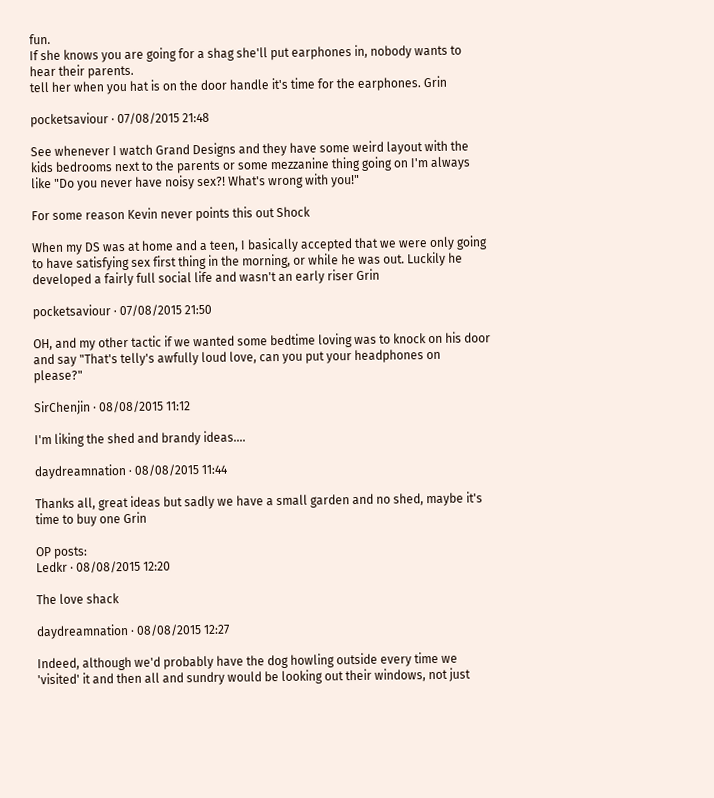fun.
If she knows you are going for a shag she'll put earphones in, nobody wants to hear their parents.
tell her when you hat is on the door handle it's time for the earphones. Grin

pocketsaviour · 07/08/2015 21:48

See whenever I watch Grand Designs and they have some weird layout with the kids bedrooms next to the parents or some mezzanine thing going on I'm always like "Do you never have noisy sex?! What's wrong with you!"

For some reason Kevin never points this out Shock

When my DS was at home and a teen, I basically accepted that we were only going to have satisfying sex first thing in the morning, or while he was out. Luckily he developed a fairly full social life and wasn't an early riser Grin

pocketsaviour · 07/08/2015 21:50

OH, and my other tactic if we wanted some bedtime loving was to knock on his door and say "That's telly's awfully loud love, can you put your headphones on please?"

SirChenjin · 08/08/2015 11:12

I'm liking the shed and brandy ideas....

daydreamnation · 08/08/2015 11:44

Thanks all, great ideas but sadly we have a small garden and no shed, maybe it's time to buy one Grin

OP posts:
Ledkr · 08/08/2015 12:20

The love shack

daydreamnation · 08/08/2015 12:27

Indeed, although we'd probably have the dog howling outside every time we 'visited' it and then all and sundry would be looking out their windows, not just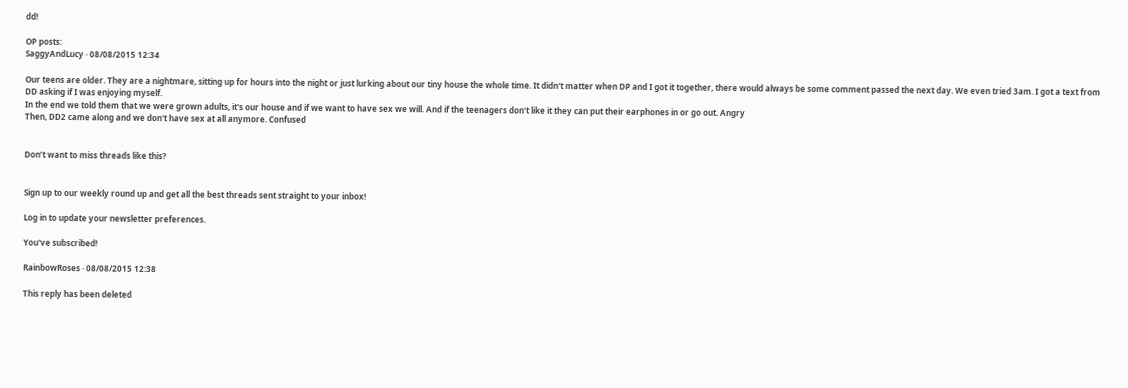dd!

OP posts:
SaggyAndLucy · 08/08/2015 12:34

Our teens are older. They are a nightmare, sitting up for hours into the night or just lurking about our tiny house the whole time. It didn't matter when DP and I got it together, there would always be some comment passed the next day. We even tried 3am. I got a text from DD asking if I was enjoying myself.
In the end we told them that we were grown adults, it's our house and if we want to have sex we will. And if the teenagers don't like it they can put their earphones in or go out. Angry
Then, DD2 came along and we don't have sex at all anymore. Confused


Don’t want to miss threads like this?


Sign up to our weekly round up and get all the best threads sent straight to your inbox!

Log in to update your newsletter preferences.

You've subscribed!

RainbowRoses · 08/08/2015 12:38

This reply has been deleted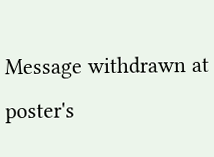Message withdrawn at poster's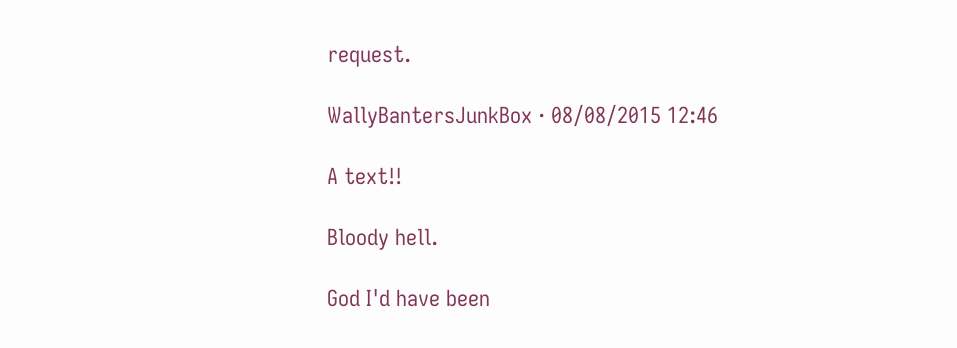request.

WallyBantersJunkBox · 08/08/2015 12:46

A text!!

Bloody hell.

God I'd have been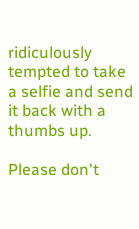ridiculously tempted to take a selfie and send it back with a thumbs up.

Please don't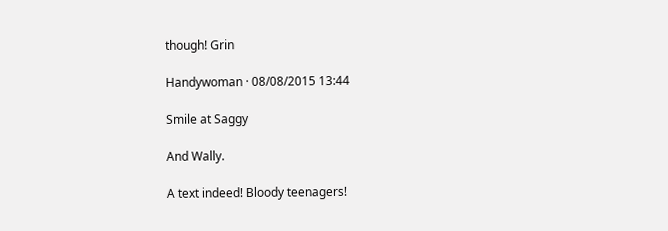though! Grin

Handywoman · 08/08/2015 13:44

Smile at Saggy

And Wally.

A text indeed! Bloody teenagers!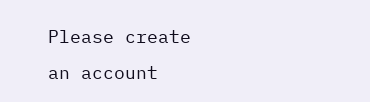Please create an account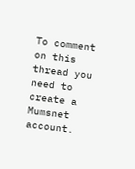To comment on this thread you need to create a Mumsnet account.